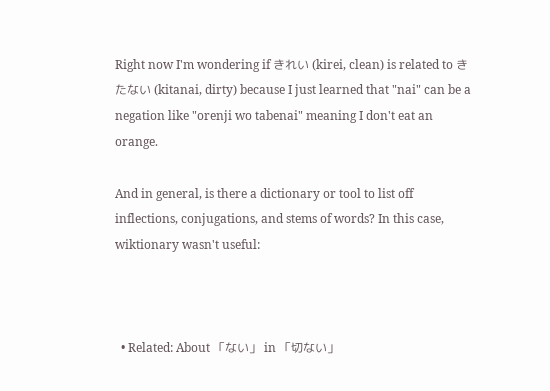Right now I'm wondering if きれい (kirei, clean) is related to きたない (kitanai, dirty) because I just learned that "nai" can be a negation like "orenji wo tabenai" meaning I don't eat an orange.

And in general, is there a dictionary or tool to list off inflections, conjugations, and stems of words? In this case, wiktionary wasn't useful:



  • Related: About 「ない」 in 「切ない」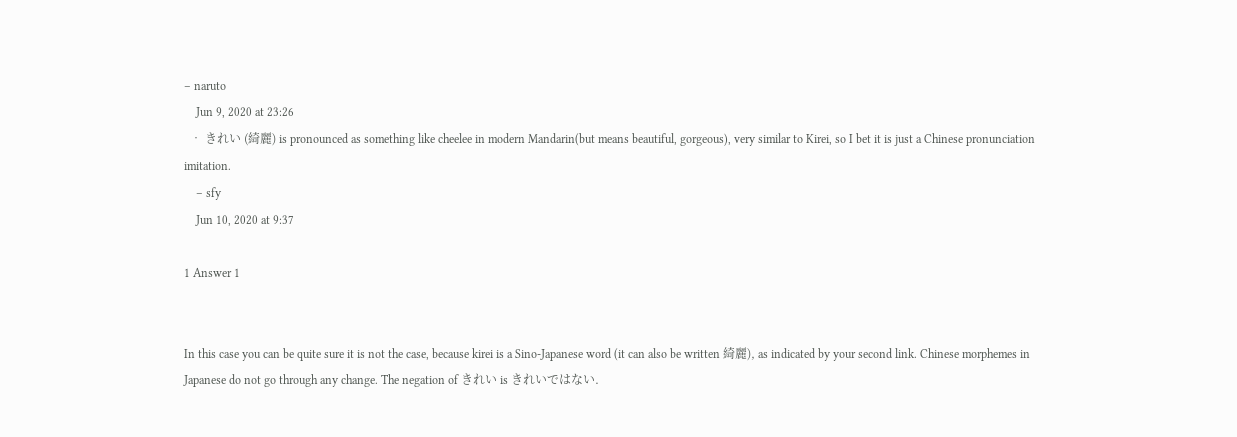– naruto
    Jun 9, 2020 at 23:26
  • きれい (綺麗) is pronounced as something like cheelee in modern Mandarin(but means beautiful, gorgeous), very similar to Kirei, so I bet it is just a Chinese pronunciation imitation.
    – sfy
    Jun 10, 2020 at 9:37

1 Answer 1


In this case you can be quite sure it is not the case, because kirei is a Sino-Japanese word (it can also be written 綺麗), as indicated by your second link. Chinese morphemes in Japanese do not go through any change. The negation of きれい is きれいではない.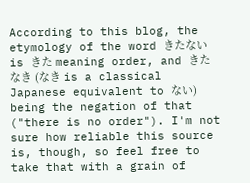According to this blog, the etymology of the word きたない is きた meaning order, and きたなき (なき is a classical Japanese equivalent to ない) being the negation of that ("there is no order"). I'm not sure how reliable this source is, though, so feel free to take that with a grain of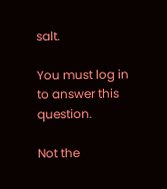salt.

You must log in to answer this question.

Not the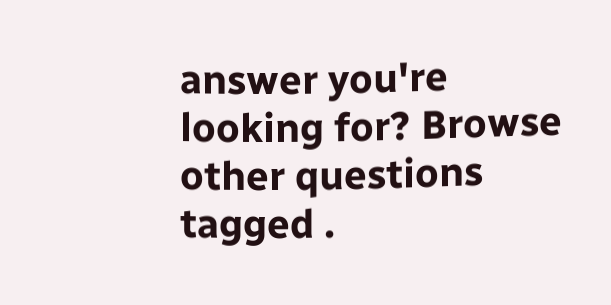answer you're looking for? Browse other questions tagged .